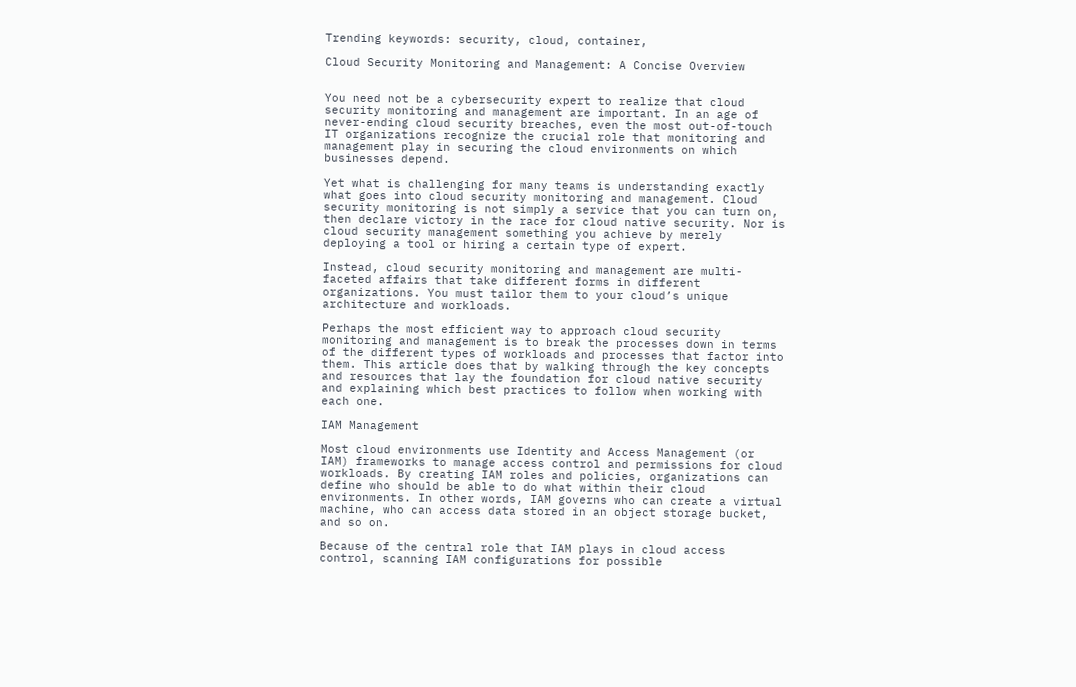Trending keywords: security, cloud, container,

Cloud Security Monitoring and Management: A Concise Overview


You need not be a cybersecurity expert to realize that cloud security monitoring and management are important. In an age of never-ending cloud security breaches, even the most out-of-touch IT organizations recognize the crucial role that monitoring and management play in securing the cloud environments on which businesses depend.

Yet what is challenging for many teams is understanding exactly what goes into cloud security monitoring and management. Cloud security monitoring is not simply a service that you can turn on, then declare victory in the race for cloud native security. Nor is cloud security management something you achieve by merely deploying a tool or hiring a certain type of expert.

Instead, cloud security monitoring and management are multi-faceted affairs that take different forms in different organizations. You must tailor them to your cloud’s unique architecture and workloads.

Perhaps the most efficient way to approach cloud security monitoring and management is to break the processes down in terms of the different types of workloads and processes that factor into them. This article does that by walking through the key concepts and resources that lay the foundation for cloud native security and explaining which best practices to follow when working with each one.

IAM Management

Most cloud environments use Identity and Access Management (or IAM) frameworks to manage access control and permissions for cloud workloads. By creating IAM roles and policies, organizations can define who should be able to do what within their cloud environments. In other words, IAM governs who can create a virtual machine, who can access data stored in an object storage bucket, and so on.

Because of the central role that IAM plays in cloud access control, scanning IAM configurations for possible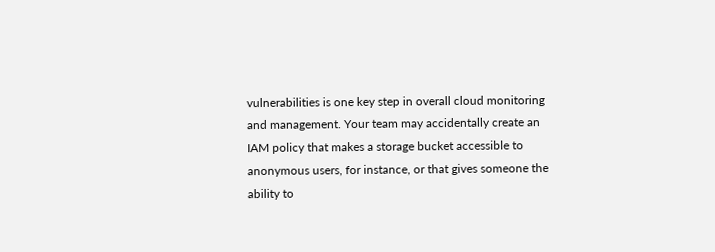vulnerabilities is one key step in overall cloud monitoring and management. Your team may accidentally create an IAM policy that makes a storage bucket accessible to anonymous users, for instance, or that gives someone the ability to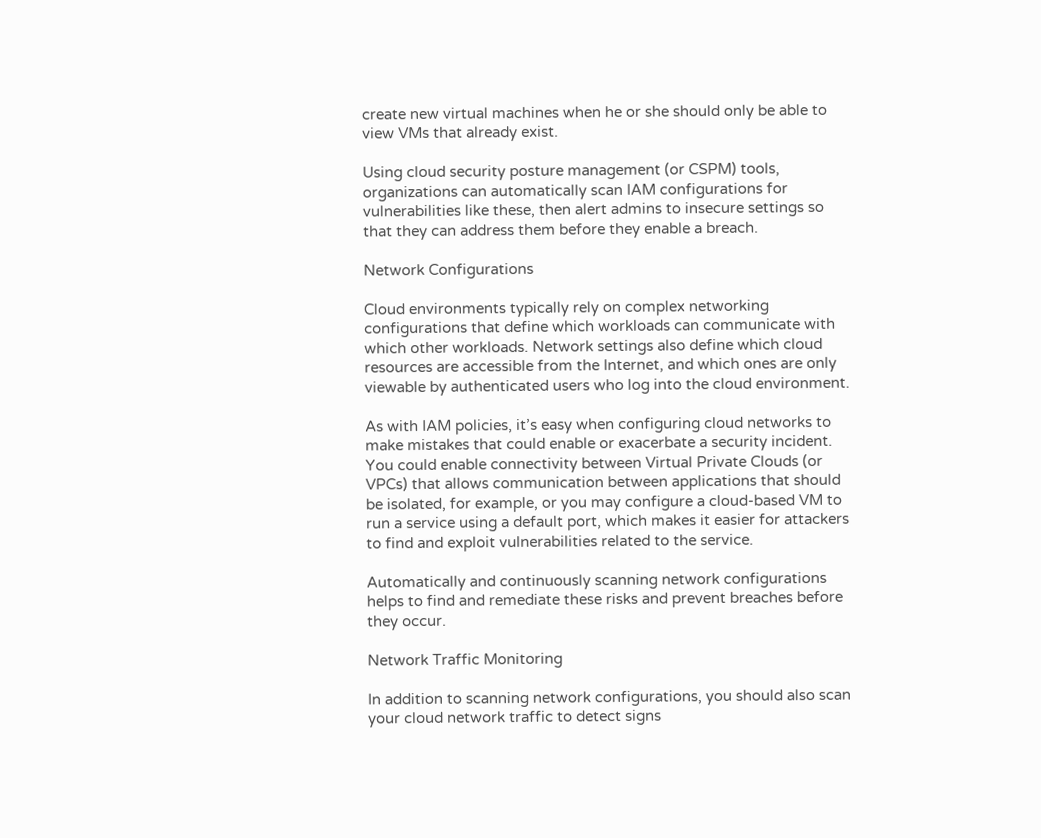create new virtual machines when he or she should only be able to view VMs that already exist.

Using cloud security posture management (or CSPM) tools, organizations can automatically scan IAM configurations for vulnerabilities like these, then alert admins to insecure settings so that they can address them before they enable a breach.

Network Configurations

Cloud environments typically rely on complex networking configurations that define which workloads can communicate with which other workloads. Network settings also define which cloud resources are accessible from the Internet, and which ones are only viewable by authenticated users who log into the cloud environment.

As with IAM policies, it’s easy when configuring cloud networks to make mistakes that could enable or exacerbate a security incident. You could enable connectivity between Virtual Private Clouds (or VPCs) that allows communication between applications that should be isolated, for example, or you may configure a cloud-based VM to run a service using a default port, which makes it easier for attackers to find and exploit vulnerabilities related to the service.

Automatically and continuously scanning network configurations helps to find and remediate these risks and prevent breaches before they occur.

Network Traffic Monitoring

In addition to scanning network configurations, you should also scan your cloud network traffic to detect signs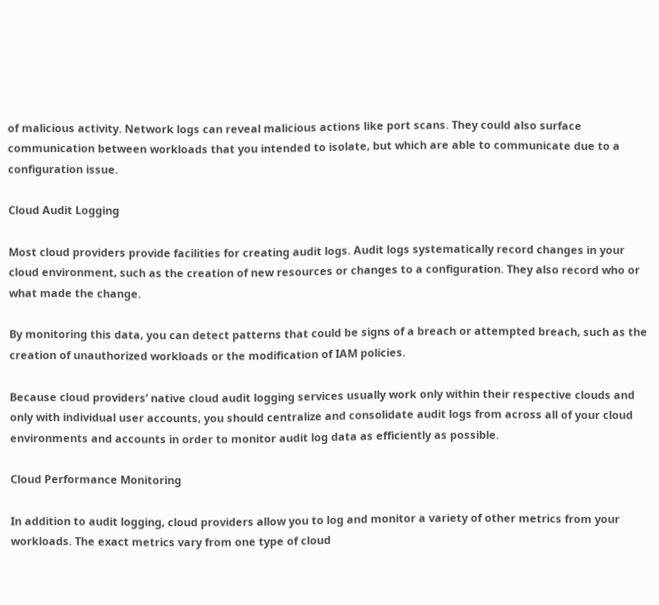of malicious activity. Network logs can reveal malicious actions like port scans. They could also surface communication between workloads that you intended to isolate, but which are able to communicate due to a configuration issue.

Cloud Audit Logging

Most cloud providers provide facilities for creating audit logs. Audit logs systematically record changes in your cloud environment, such as the creation of new resources or changes to a configuration. They also record who or what made the change.

By monitoring this data, you can detect patterns that could be signs of a breach or attempted breach, such as the creation of unauthorized workloads or the modification of IAM policies.

Because cloud providers’ native cloud audit logging services usually work only within their respective clouds and only with individual user accounts, you should centralize and consolidate audit logs from across all of your cloud environments and accounts in order to monitor audit log data as efficiently as possible.

Cloud Performance Monitoring

In addition to audit logging, cloud providers allow you to log and monitor a variety of other metrics from your workloads. The exact metrics vary from one type of cloud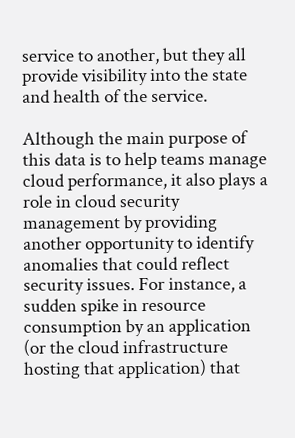service to another, but they all provide visibility into the state and health of the service.

Although the main purpose of this data is to help teams manage cloud performance, it also plays a role in cloud security management by providing another opportunity to identify anomalies that could reflect security issues. For instance, a sudden spike in resource consumption by an application (or the cloud infrastructure hosting that application) that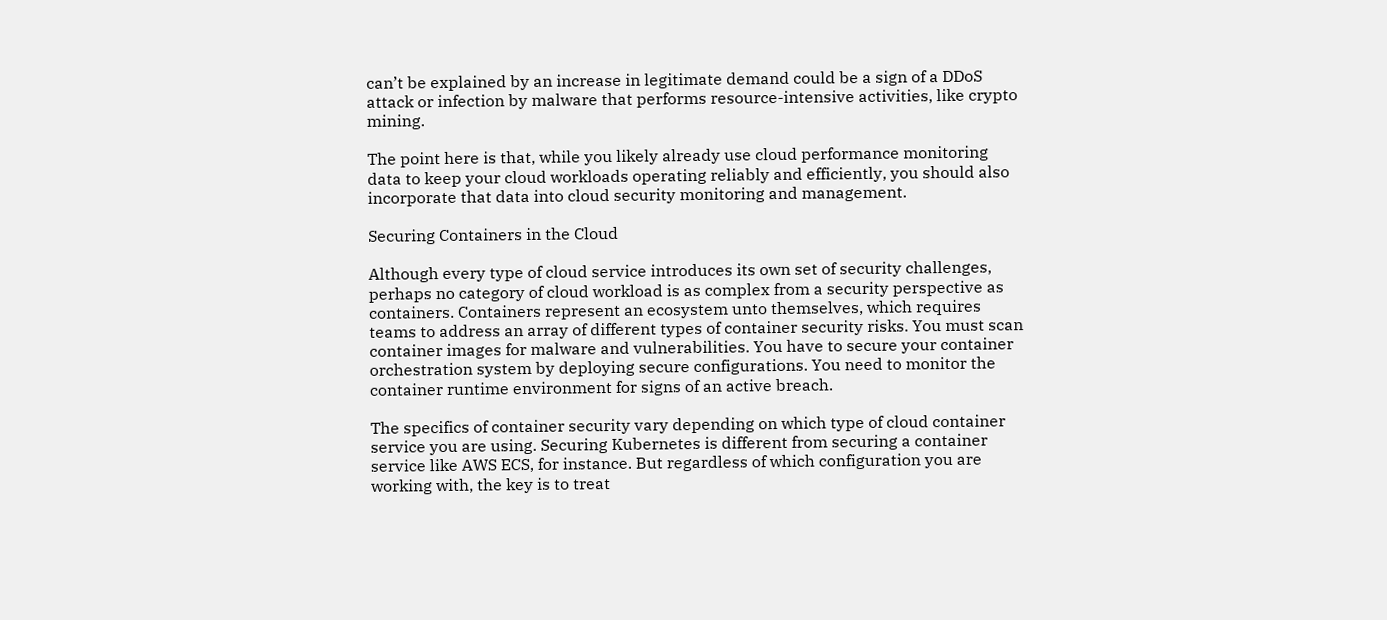can’t be explained by an increase in legitimate demand could be a sign of a DDoS attack or infection by malware that performs resource-intensive activities, like crypto mining.

The point here is that, while you likely already use cloud performance monitoring data to keep your cloud workloads operating reliably and efficiently, you should also incorporate that data into cloud security monitoring and management.

Securing Containers in the Cloud

Although every type of cloud service introduces its own set of security challenges, perhaps no category of cloud workload is as complex from a security perspective as containers. Containers represent an ecosystem unto themselves, which requires teams to address an array of different types of container security risks. You must scan container images for malware and vulnerabilities. You have to secure your container orchestration system by deploying secure configurations. You need to monitor the container runtime environment for signs of an active breach.

The specifics of container security vary depending on which type of cloud container service you are using. Securing Kubernetes is different from securing a container service like AWS ECS, for instance. But regardless of which configuration you are working with, the key is to treat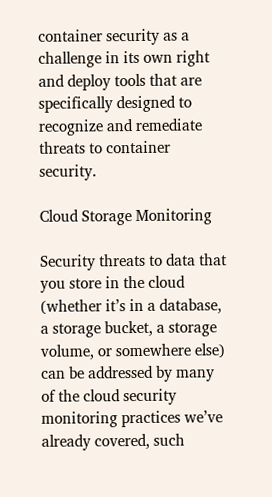container security as a challenge in its own right and deploy tools that are specifically designed to recognize and remediate threats to container security.

Cloud Storage Monitoring

Security threats to data that you store in the cloud (whether it’s in a database, a storage bucket, a storage volume, or somewhere else) can be addressed by many of the cloud security monitoring practices we’ve already covered, such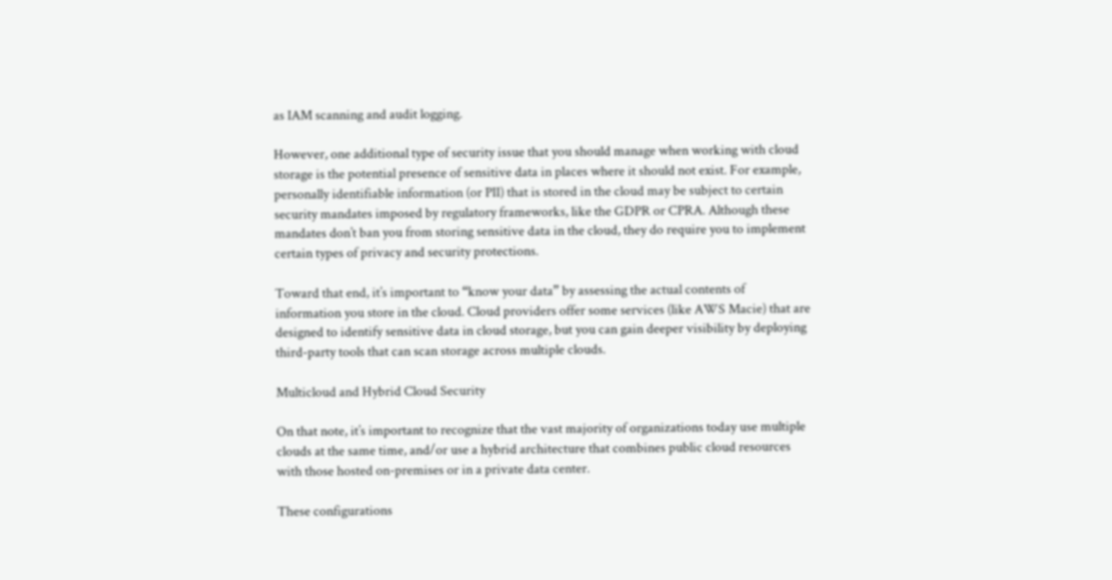as IAM scanning and audit logging.

However, one additional type of security issue that you should manage when working with cloud storage is the potential presence of sensitive data in places where it should not exist. For example, personally identifiable information (or PII) that is stored in the cloud may be subject to certain security mandates imposed by regulatory frameworks, like the GDPR or CPRA. Although these mandates don’t ban you from storing sensitive data in the cloud, they do require you to implement certain types of privacy and security protections.

Toward that end, it’s important to “know your data” by assessing the actual contents of information you store in the cloud. Cloud providers offer some services (like AWS Macie) that are designed to identify sensitive data in cloud storage, but you can gain deeper visibility by deploying third-party tools that can scan storage across multiple clouds.

Multicloud and Hybrid Cloud Security

On that note, it’s important to recognize that the vast majority of organizations today use multiple clouds at the same time, and/or use a hybrid architecture that combines public cloud resources with those hosted on-premises or in a private data center.

These configurations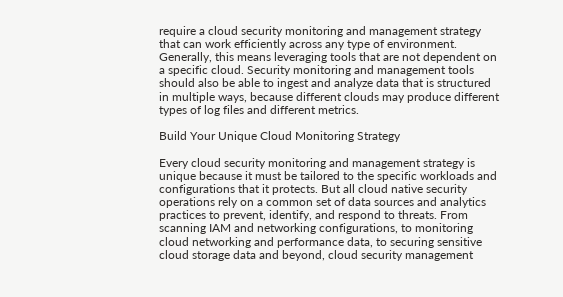require a cloud security monitoring and management strategy that can work efficiently across any type of environment. Generally, this means leveraging tools that are not dependent on a specific cloud. Security monitoring and management tools should also be able to ingest and analyze data that is structured in multiple ways, because different clouds may produce different types of log files and different metrics.

Build Your Unique Cloud Monitoring Strategy

Every cloud security monitoring and management strategy is unique because it must be tailored to the specific workloads and configurations that it protects. But all cloud native security operations rely on a common set of data sources and analytics practices to prevent, identify, and respond to threats. From scanning IAM and networking configurations, to monitoring cloud networking and performance data, to securing sensitive cloud storage data and beyond, cloud security management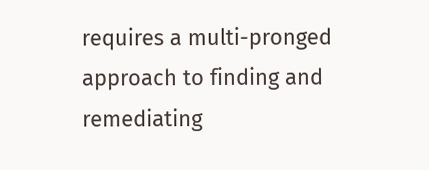requires a multi-pronged approach to finding and remediating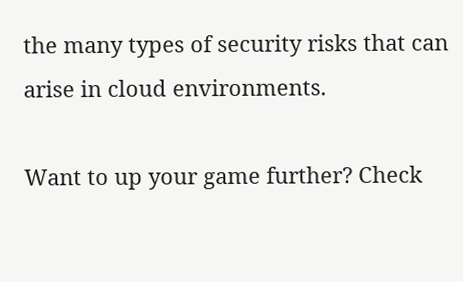the many types of security risks that can arise in cloud environments.

Want to up your game further? Check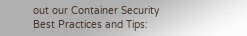out our Container Security Best Practices and Tips: